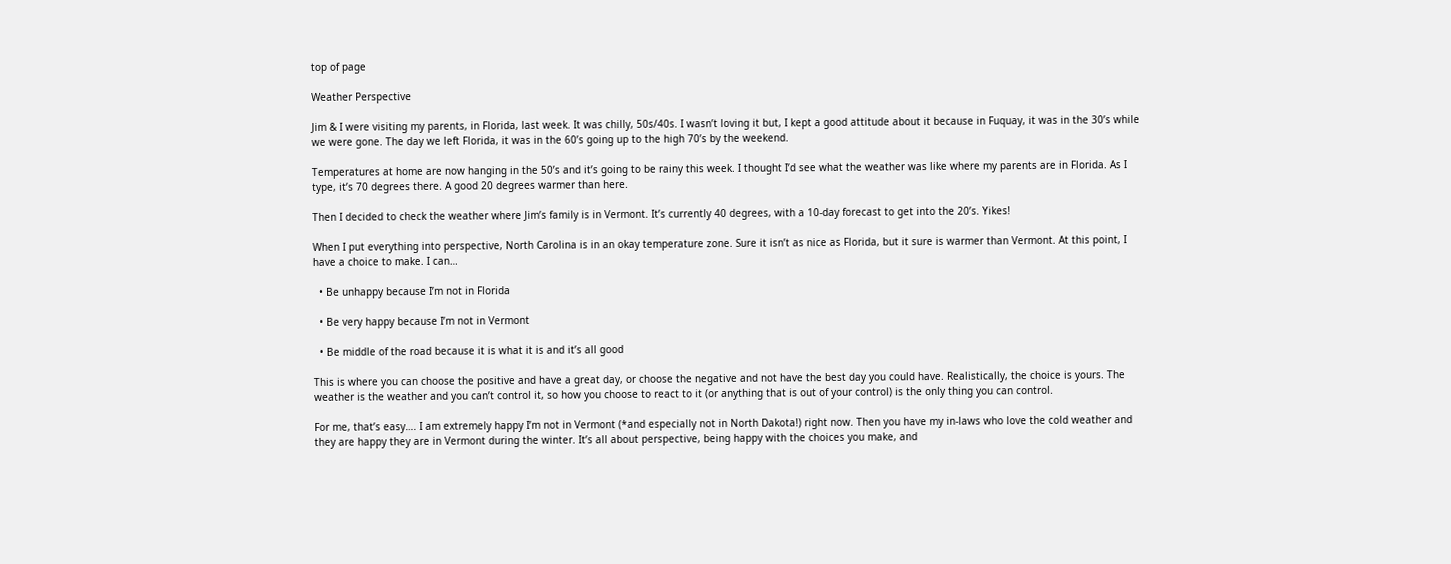top of page

Weather Perspective

Jim & I were visiting my parents, in Florida, last week. It was chilly, 50s/40s. I wasn’t loving it but, I kept a good attitude about it because in Fuquay, it was in the 30’s while we were gone. The day we left Florida, it was in the 60’s going up to the high 70’s by the weekend.

Temperatures at home are now hanging in the 50’s and it’s going to be rainy this week. I thought I’d see what the weather was like where my parents are in Florida. As I type, it’s 70 degrees there. A good 20 degrees warmer than here.

Then I decided to check the weather where Jim’s family is in Vermont. It’s currently 40 degrees, with a 10-day forecast to get into the 20’s. Yikes!

When I put everything into perspective, North Carolina is in an okay temperature zone. Sure it isn’t as nice as Florida, but it sure is warmer than Vermont. At this point, I have a choice to make. I can…

  • Be unhappy because I’m not in Florida

  • Be very happy because I’m not in Vermont

  • Be middle of the road because it is what it is and it’s all good

This is where you can choose the positive and have a great day, or choose the negative and not have the best day you could have. Realistically, the choice is yours. The weather is the weather and you can’t control it, so how you choose to react to it (or anything that is out of your control) is the only thing you can control.

For me, that’s easy…. I am extremely happy I’m not in Vermont (*and especially not in North Dakota!) right now. Then you have my in-laws who love the cold weather and they are happy they are in Vermont during the winter. It’s all about perspective, being happy with the choices you make, and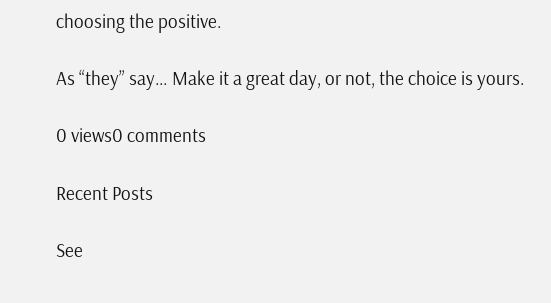choosing the positive.

As “they” say… Make it a great day, or not, the choice is yours.

0 views0 comments

Recent Posts

See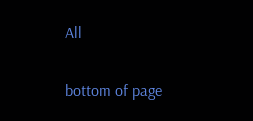All


bottom of page